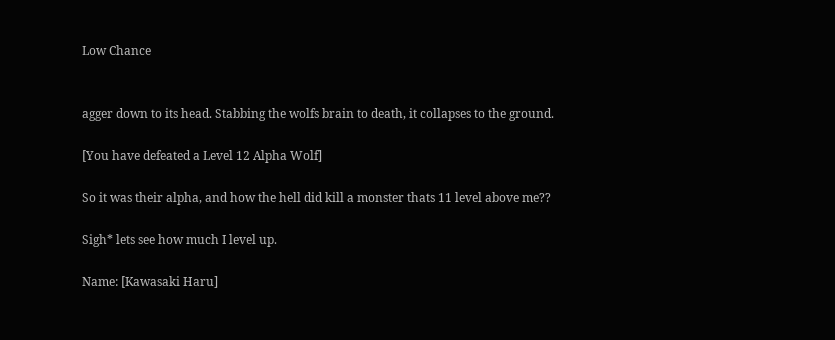Low Chance


agger down to its head. Stabbing the wolfs brain to death, it collapses to the ground.

[You have defeated a Level 12 Alpha Wolf]

So it was their alpha, and how the hell did kill a monster thats 11 level above me??

Sigh* lets see how much I level up.

Name: [Kawasaki Haru]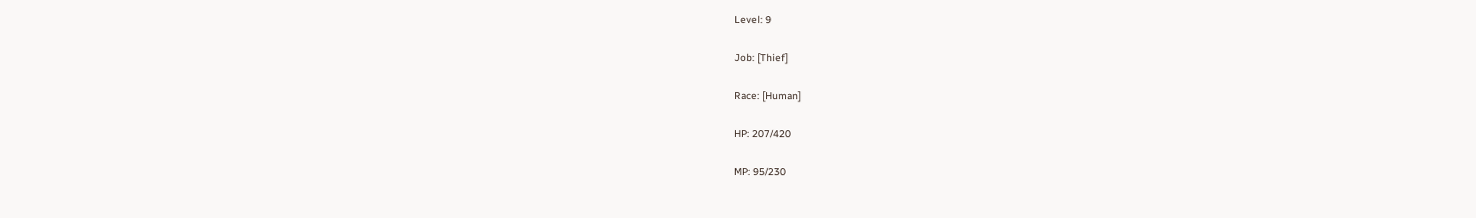Level: 9

Job: [Thief]

Race: [Human]

HP: 207/420

MP: 95/230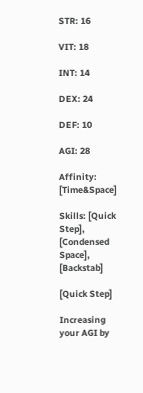STR: 16

VIT: 18

INT: 14

DEX: 24

DEF: 10

AGI: 28

Affinity: [Time&Space]

Skills: [Quick Step], [Condensed Space], [Backstab]

[Quick Step]

Increasing your AGI by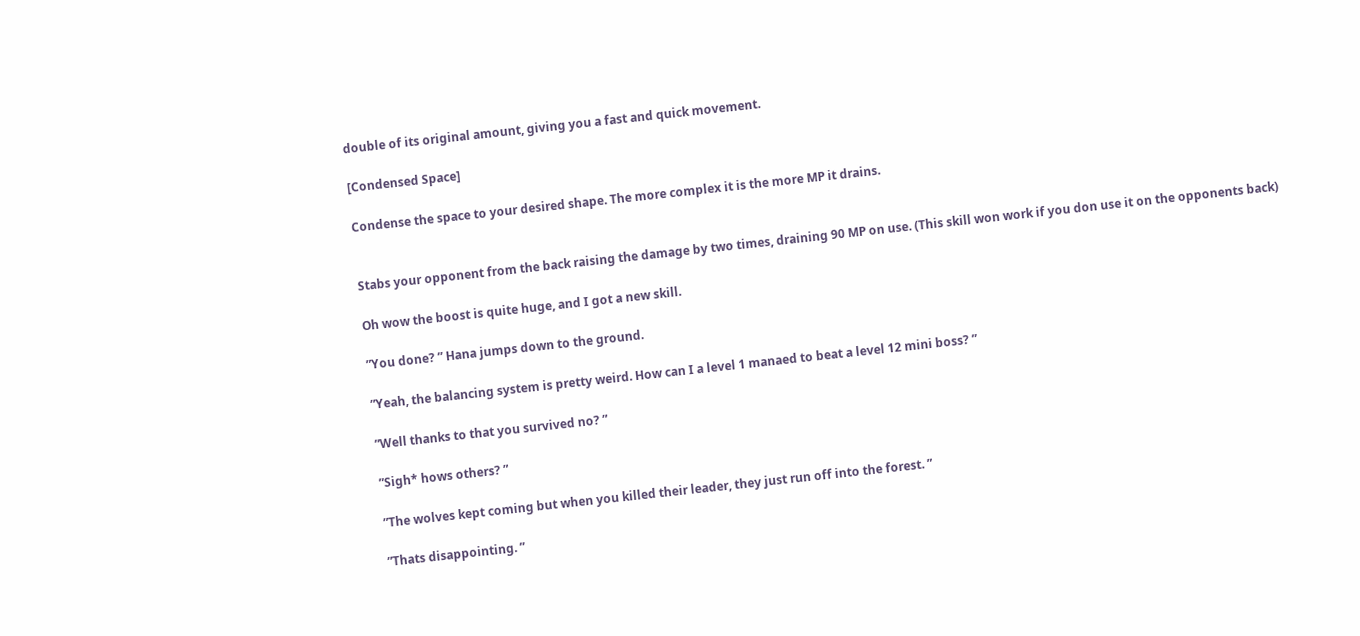double of its original amount, giving you a fast and quick movement.

[Condensed Space]

Condense the space to your desired shape. The more complex it is the more MP it drains.


Stabs your opponent from the back raising the damage by two times, draining 90 MP on use. (This skill won work if you don use it on the opponents back)

Oh wow the boost is quite huge, and I got a new skill.

”You done? ” Hana jumps down to the ground.

”Yeah, the balancing system is pretty weird. How can I a level 1 manaed to beat a level 12 mini boss? ”

”Well thanks to that you survived no? ”

”Sigh* hows others? ”

”The wolves kept coming but when you killed their leader, they just run off into the forest. ”

”Thats disappointing. ”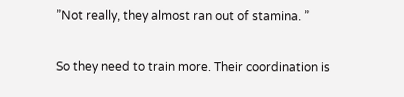”Not really, they almost ran out of stamina. ”

So they need to train more. Their coordination is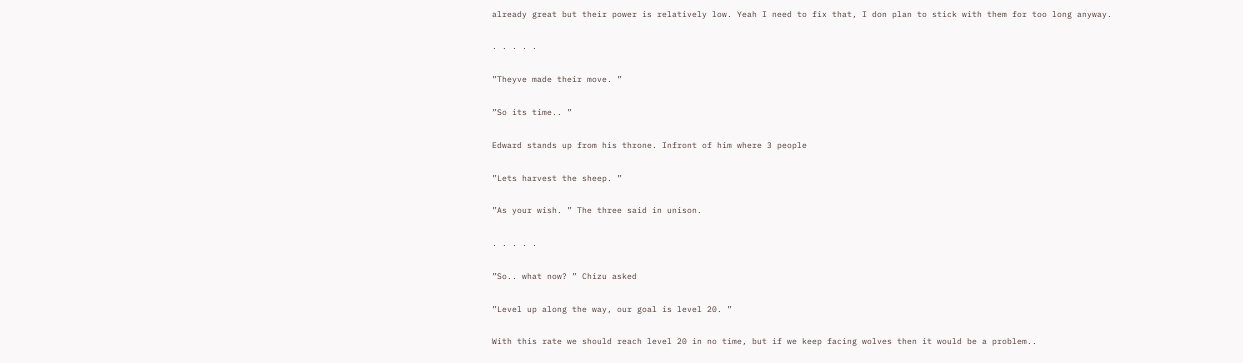already great but their power is relatively low. Yeah I need to fix that, I don plan to stick with them for too long anyway.

. . . . .

”Theyve made their move. ”

”So its time.. ”

Edward stands up from his throne. Infront of him where 3 people

”Lets harvest the sheep. ”

”As your wish. ” The three said in unison.

. . . . .

”So.. what now? ” Chizu asked

”Level up along the way, our goal is level 20. ”

With this rate we should reach level 20 in no time, but if we keep facing wolves then it would be a problem..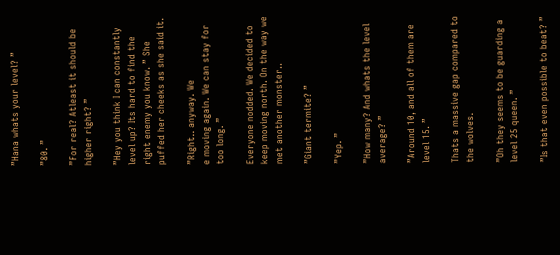”Hana whats your level? ”

”80. ”

”For real? Atleast it should be higher right? ”

”Hey you think I can constantly level up? Its hard to find the right enemy you know. ” She puffed her cheeks as she said it.

”Right.. anyway. We
e moving again. We can stay for too long. ”

Everyone nodded. We decided to keep moving north. On the way we met another monster..

”Giant termite? ”

”Yep. ”

”How many? And whats the level average? ”

”Around 10, and all of them are level 15. ”

Thats a massive gap compared to the wolves.

”Oh they seems to be guarding a level 25 queen. ”

”Is that even possible to beat? ”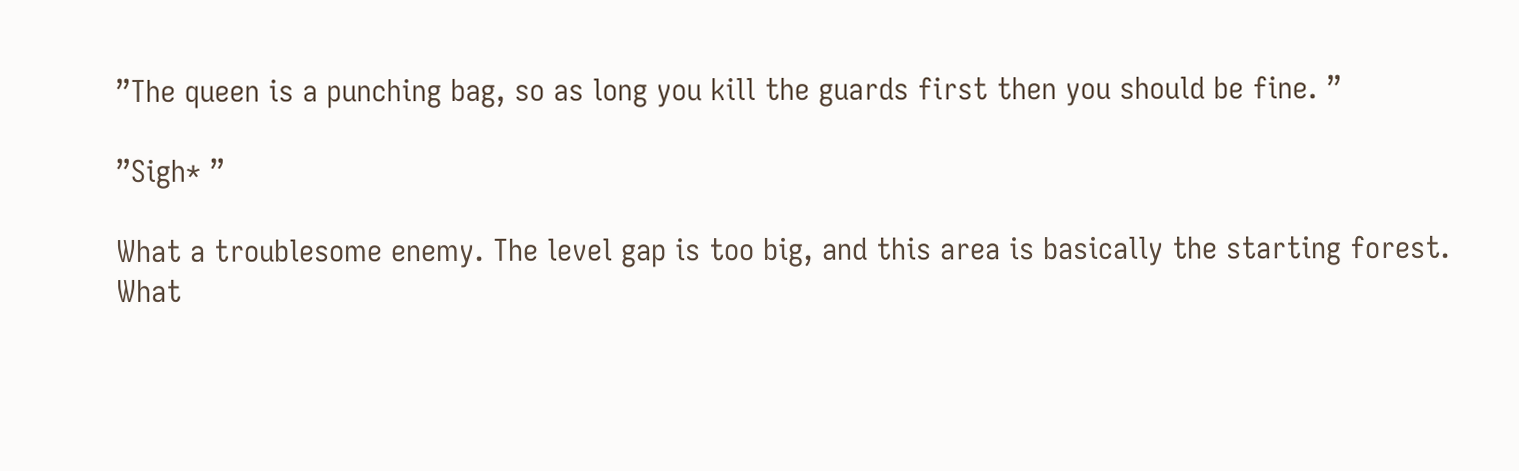”The queen is a punching bag, so as long you kill the guards first then you should be fine. ”

”Sigh* ”

What a troublesome enemy. The level gap is too big, and this area is basically the starting forest. What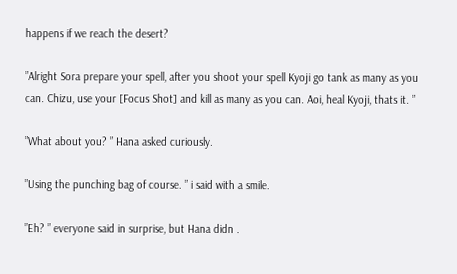happens if we reach the desert?

”Alright Sora prepare your spell, after you shoot your spell Kyoji go tank as many as you can. Chizu, use your [Focus Shot] and kill as many as you can. Aoi, heal Kyoji, thats it. ”

”What about you? ” Hana asked curiously.

”Using the punching bag of course. ” i said with a smile.

”Eh? ” everyone said in surprise, but Hana didn .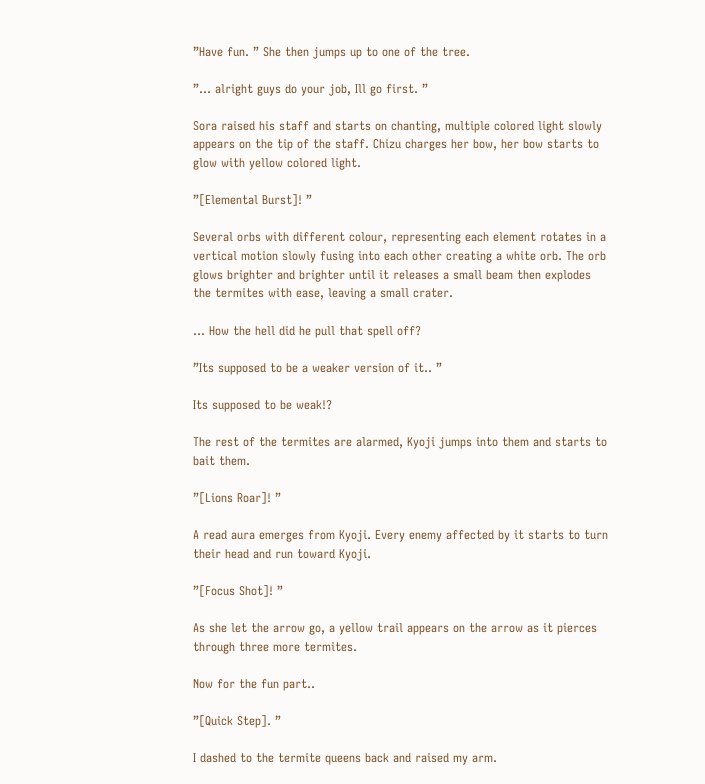”Have fun. ” She then jumps up to one of the tree.

”… alright guys do your job, Ill go first. ”

Sora raised his staff and starts on chanting, multiple colored light slowly appears on the tip of the staff. Chizu charges her bow, her bow starts to glow with yellow colored light.

”[Elemental Burst]! ”

Several orbs with different colour, representing each element rotates in a vertical motion slowly fusing into each other creating a white orb. The orb glows brighter and brighter until it releases a small beam then explodes the termites with ease, leaving a small crater.

… How the hell did he pull that spell off?

”Its supposed to be a weaker version of it.. ”

Its supposed to be weak!?

The rest of the termites are alarmed, Kyoji jumps into them and starts to bait them.

”[Lions Roar]! ”

A read aura emerges from Kyoji. Every enemy affected by it starts to turn their head and run toward Kyoji.

”[Focus Shot]! ”

As she let the arrow go, a yellow trail appears on the arrow as it pierces through three more termites.

Now for the fun part..

”[Quick Step]. ”

I dashed to the termite queens back and raised my arm.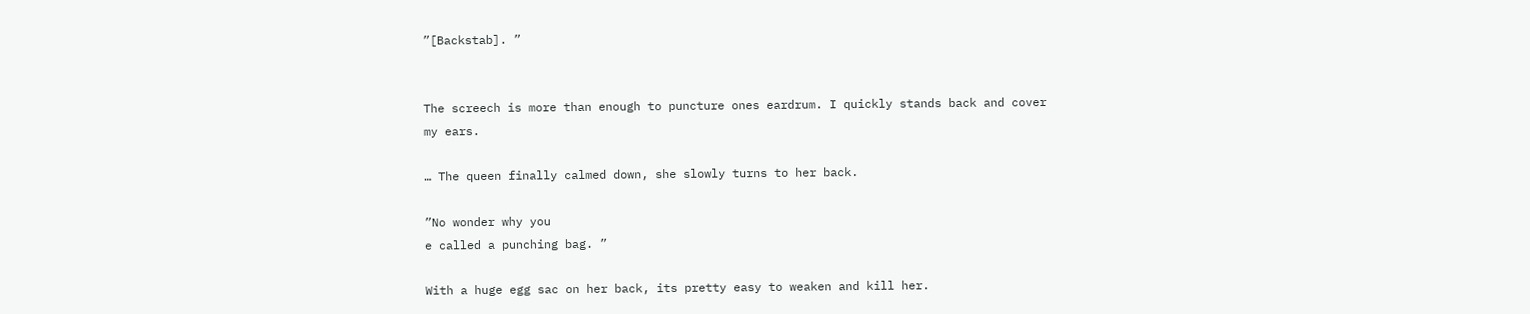”[Backstab]. ”


The screech is more than enough to puncture ones eardrum. I quickly stands back and cover my ears.

… The queen finally calmed down, she slowly turns to her back.

”No wonder why you
e called a punching bag. ”

With a huge egg sac on her back, its pretty easy to weaken and kill her.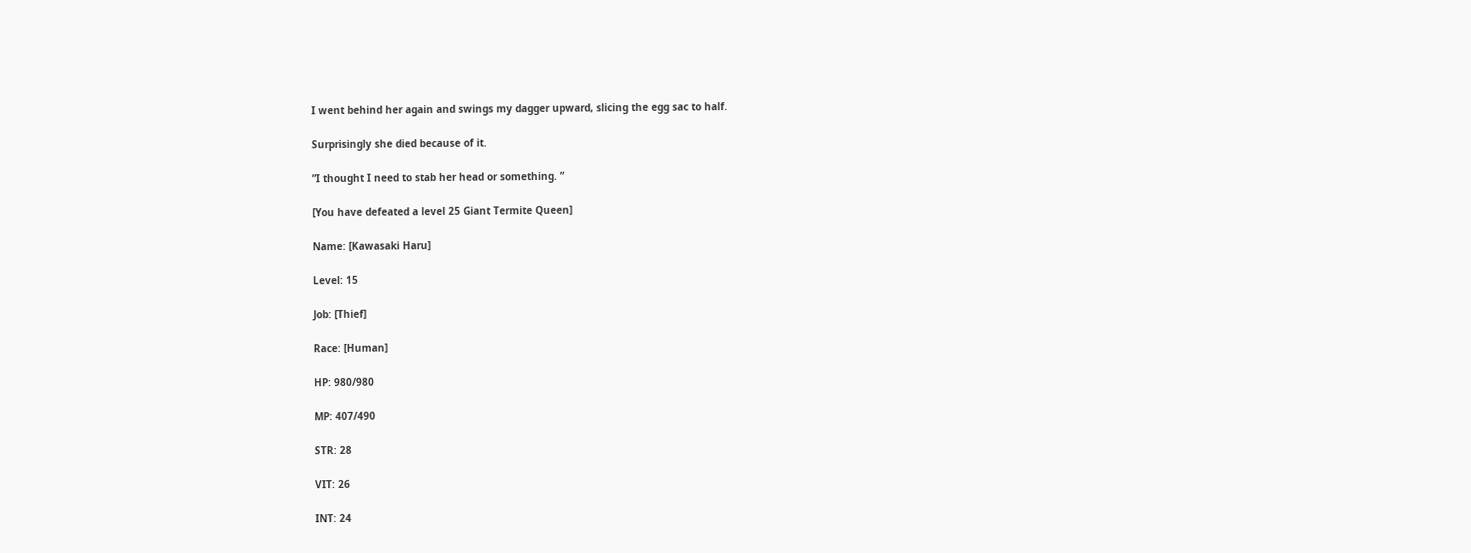I went behind her again and swings my dagger upward, slicing the egg sac to half.

Surprisingly she died because of it.

”I thought I need to stab her head or something. ”

[You have defeated a level 25 Giant Termite Queen]

Name: [Kawasaki Haru]

Level: 15

Job: [Thief]

Race: [Human]

HP: 980/980

MP: 407/490

STR: 28

VIT: 26

INT: 24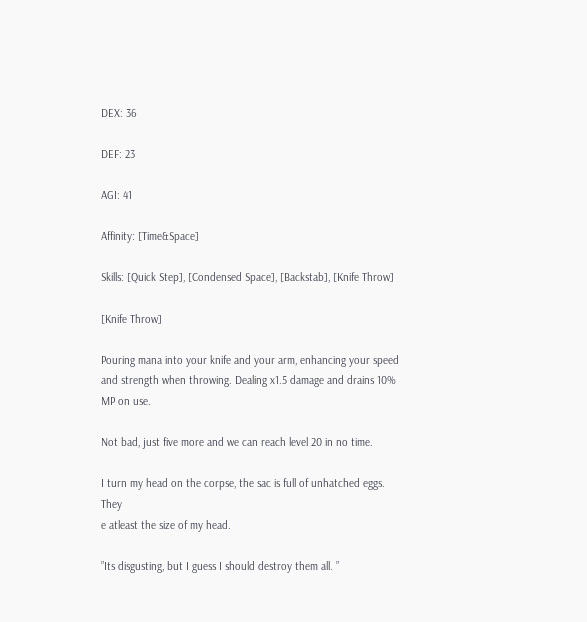DEX: 36

DEF: 23

AGI: 41

Affinity: [Time&Space]

Skills: [Quick Step], [Condensed Space], [Backstab], [Knife Throw]

[Knife Throw]

Pouring mana into your knife and your arm, enhancing your speed and strength when throwing. Dealing x1.5 damage and drains 10% MP on use.

Not bad, just five more and we can reach level 20 in no time.

I turn my head on the corpse, the sac is full of unhatched eggs. They
e atleast the size of my head.

”Its disgusting, but I guess I should destroy them all. ”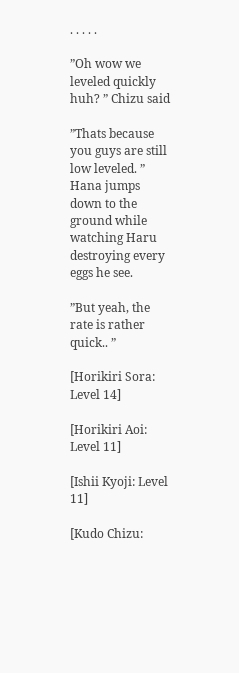. . . . .

”Oh wow we leveled quickly huh? ” Chizu said

”Thats because you guys are still low leveled. ” Hana jumps down to the ground while watching Haru destroying every eggs he see.

”But yeah, the rate is rather quick.. ”

[Horikiri Sora: Level 14]

[Horikiri Aoi: Level 11]

[Ishii Kyoji: Level 11]

[Kudo Chizu: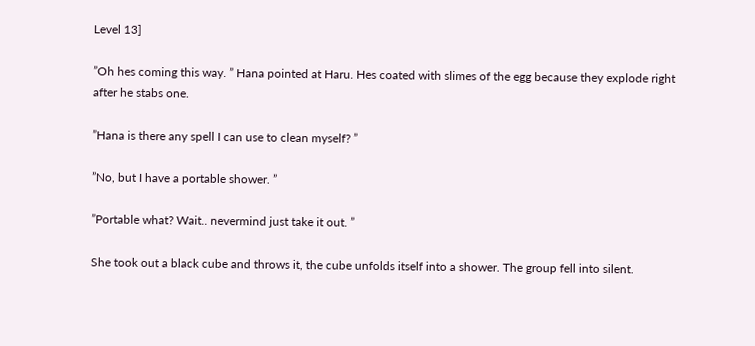Level 13]

”Oh hes coming this way. ” Hana pointed at Haru. Hes coated with slimes of the egg because they explode right after he stabs one.

”Hana is there any spell I can use to clean myself? ”

”No, but I have a portable shower. ”

”Portable what? Wait.. nevermind just take it out. ”

She took out a black cube and throws it, the cube unfolds itself into a shower. The group fell into silent.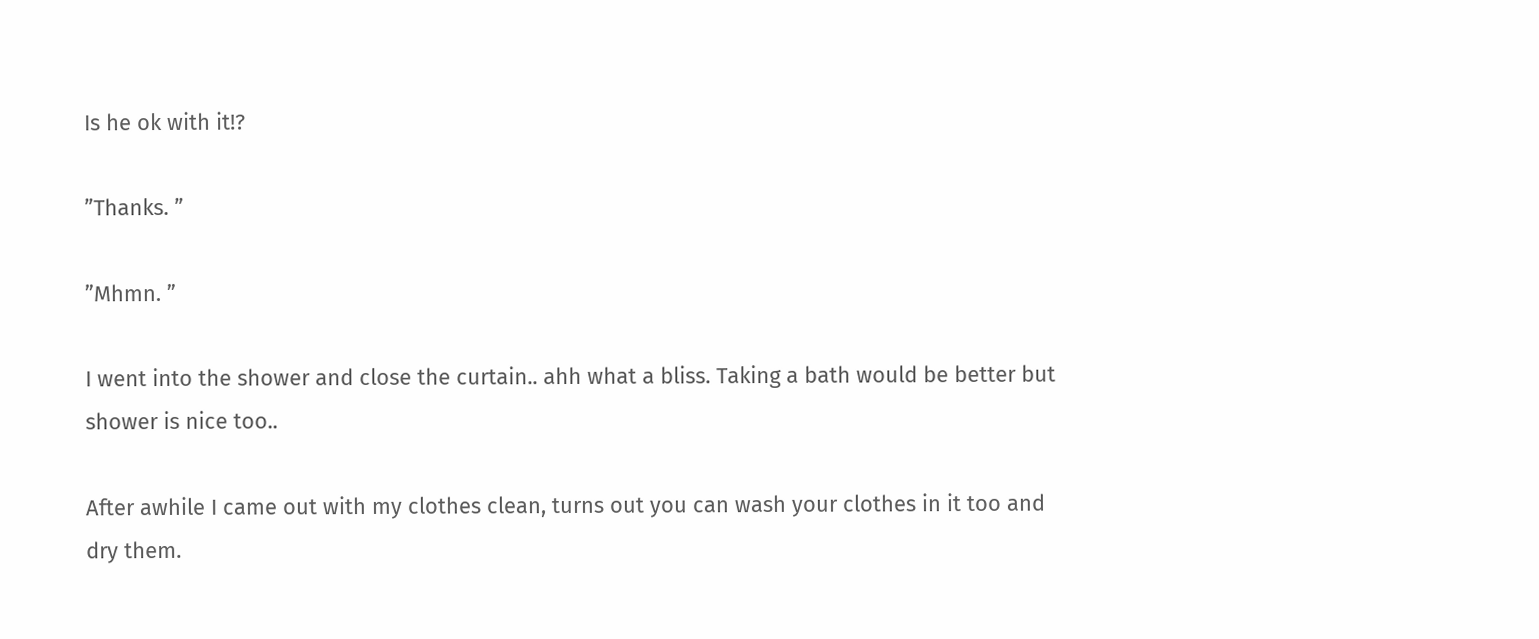Is he ok with it!?

”Thanks. ”

”Mhmn. ”

I went into the shower and close the curtain.. ahh what a bliss. Taking a bath would be better but shower is nice too..

After awhile I came out with my clothes clean, turns out you can wash your clothes in it too and dry them.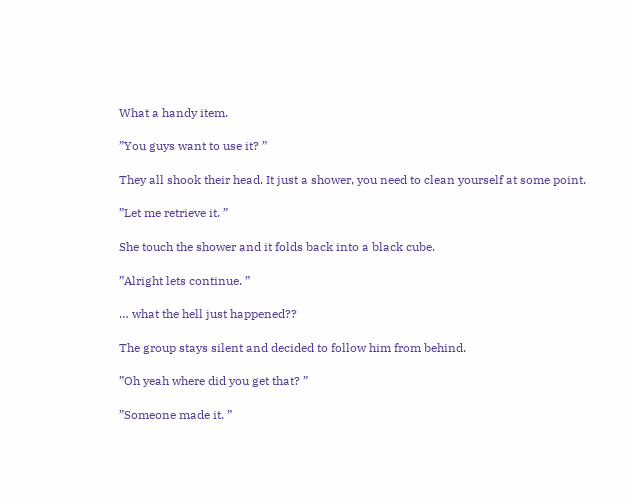What a handy item.

”You guys want to use it? ”

They all shook their head. It just a shower, you need to clean yourself at some point.

”Let me retrieve it. ”

She touch the shower and it folds back into a black cube.

”Alright lets continue. ”

… what the hell just happened??

The group stays silent and decided to follow him from behind.

”Oh yeah where did you get that? ”

”Someone made it. ”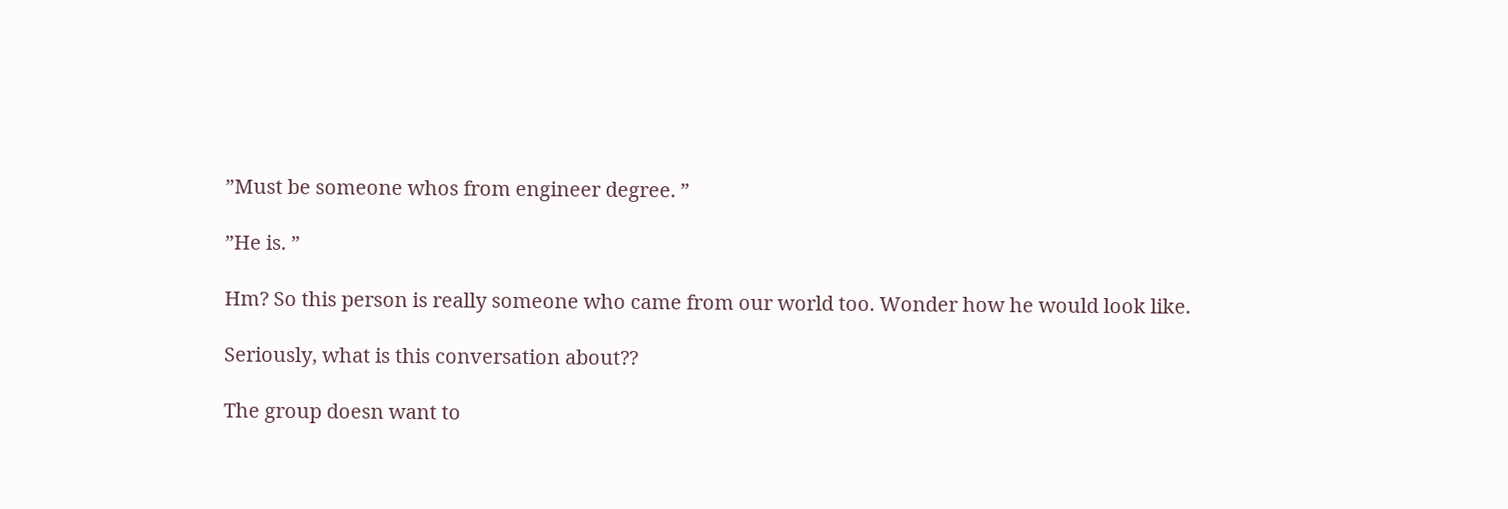”Must be someone whos from engineer degree. ”

”He is. ”

Hm? So this person is really someone who came from our world too. Wonder how he would look like.

Seriously, what is this conversation about??

The group doesn want to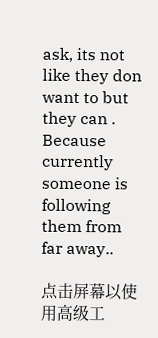ask, its not like they don want to but they can . Because currently someone is following them from far away..

点击屏幕以使用高级工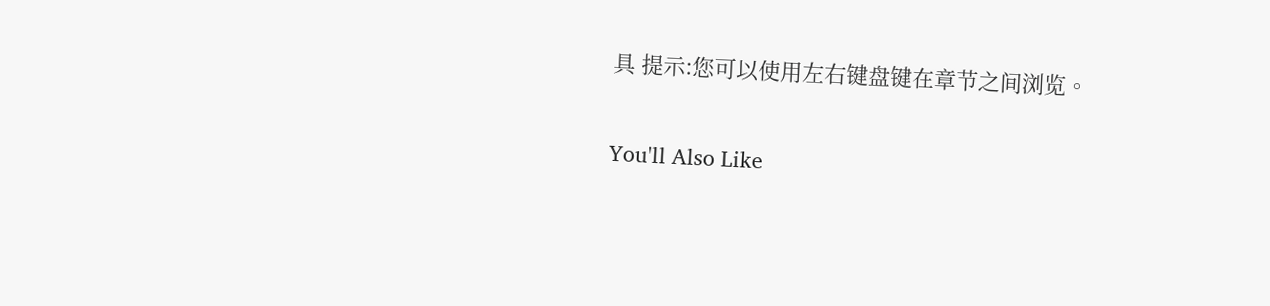具 提示:您可以使用左右键盘键在章节之间浏览。

You'll Also Like